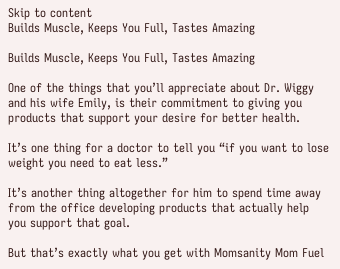Skip to content
Builds Muscle, Keeps You Full, Tastes Amazing

Builds Muscle, Keeps You Full, Tastes Amazing

One of the things that you’ll appreciate about Dr. Wiggy and his wife Emily, is their commitment to giving you products that support your desire for better health.

It’s one thing for a doctor to tell you “if you want to lose weight you need to eat less.”

It’s another thing altogether for him to spend time away from the office developing products that actually help you support that goal.

But that’s exactly what you get with Momsanity Mom Fuel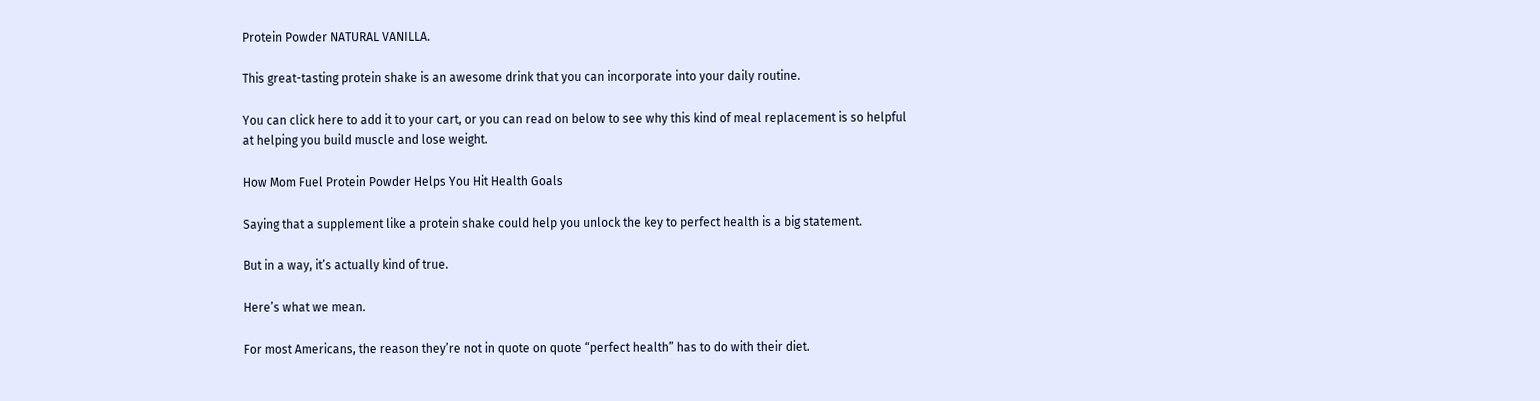Protein Powder NATURAL VANILLA.

This great-tasting protein shake is an awesome drink that you can incorporate into your daily routine.

You can click here to add it to your cart, or you can read on below to see why this kind of meal replacement is so helpful at helping you build muscle and lose weight.

How Mom Fuel Protein Powder Helps You Hit Health Goals

Saying that a supplement like a protein shake could help you unlock the key to perfect health is a big statement.

But in a way, it’s actually kind of true.

Here’s what we mean.

For most Americans, the reason they’re not in quote on quote “perfect health” has to do with their diet.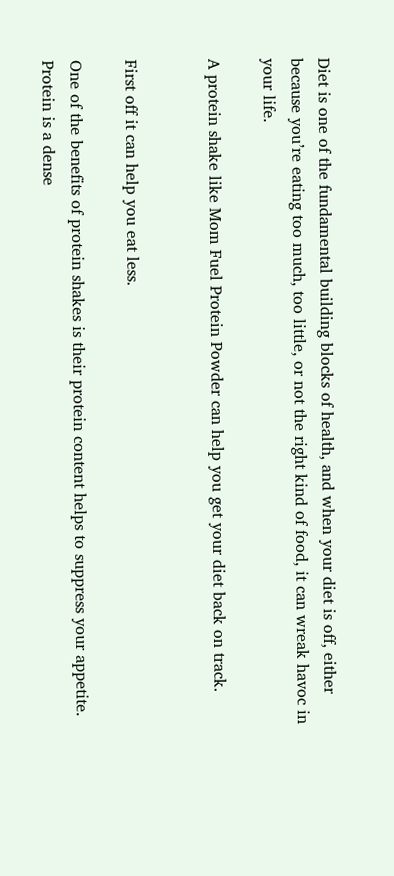Diet is one of the fundamental building blocks of health, and when your diet is off, either because you’re eating too much, too little, or not the right kind of food, it can wreak havoc in your life.

A protein shake like Mom Fuel Protein Powder can help you get your diet back on track.


First off it can help you eat less.

One of the benefits of protein shakes is their protein content helps to suppress your appetite. Protein is a dense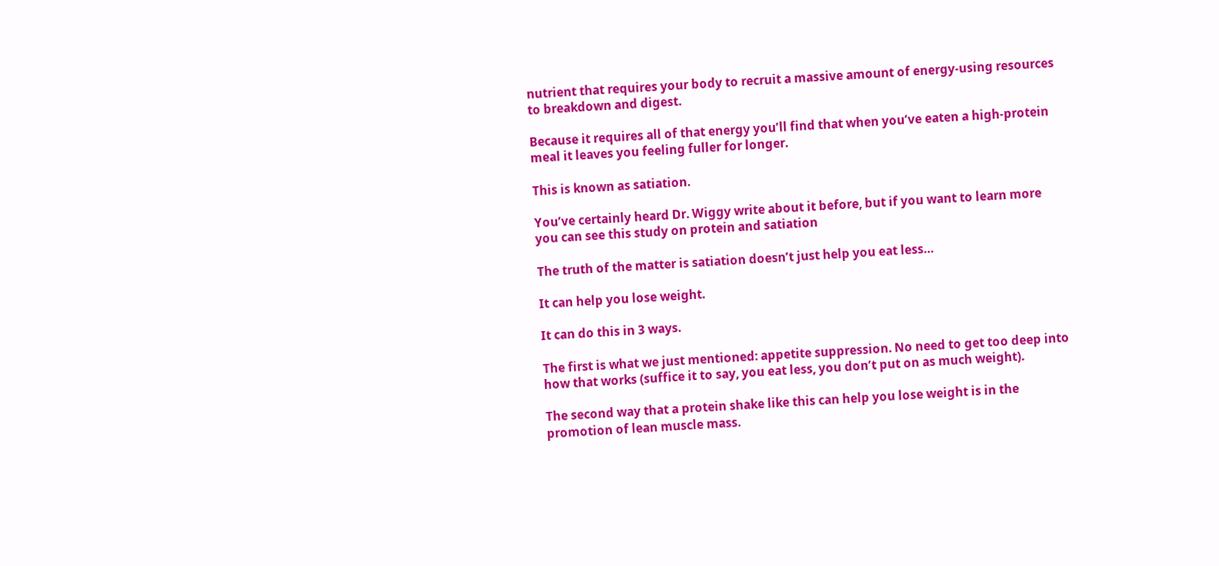nutrient that requires your body to recruit a massive amount of energy-using resources to breakdown and digest.

Because it requires all of that energy you’ll find that when you’ve eaten a high-protein meal it leaves you feeling fuller for longer.

This is known as satiation.

You’ve certainly heard Dr. Wiggy write about it before, but if you want to learn more you can see this study on protein and satiation

The truth of the matter is satiation doesn’t just help you eat less…

It can help you lose weight.

It can do this in 3 ways.

The first is what we just mentioned: appetite suppression. No need to get too deep into how that works (suffice it to say, you eat less, you don’t put on as much weight).

The second way that a protein shake like this can help you lose weight is in the promotion of lean muscle mass.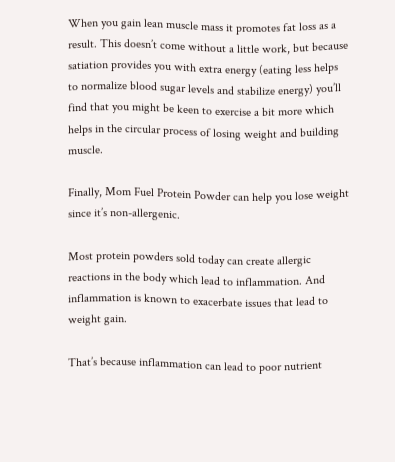When you gain lean muscle mass it promotes fat loss as a result. This doesn’t come without a little work, but because satiation provides you with extra energy (eating less helps to normalize blood sugar levels and stabilize energy) you’ll find that you might be keen to exercise a bit more which helps in the circular process of losing weight and building muscle.

Finally, Mom Fuel Protein Powder can help you lose weight since it’s non-allergenic.

Most protein powders sold today can create allergic reactions in the body which lead to inflammation. And inflammation is known to exacerbate issues that lead to weight gain.

That’s because inflammation can lead to poor nutrient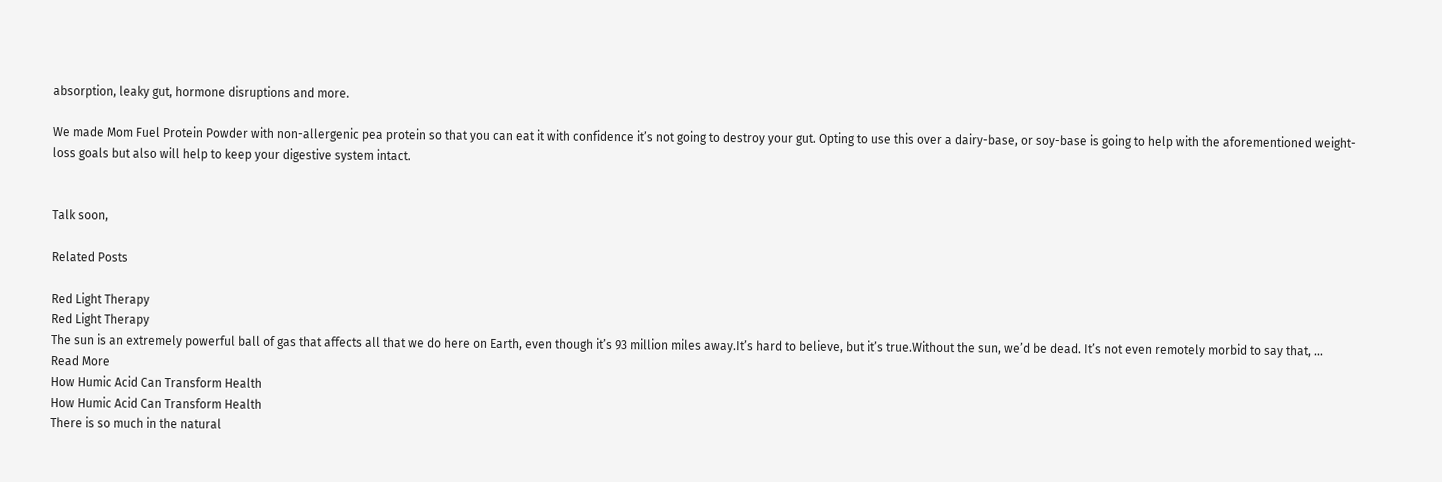absorption, leaky gut, hormone disruptions and more.

We made Mom Fuel Protein Powder with non-allergenic pea protein so that you can eat it with confidence it’s not going to destroy your gut. Opting to use this over a dairy-base, or soy-base is going to help with the aforementioned weight-loss goals but also will help to keep your digestive system intact.


Talk soon,

Related Posts

Red Light Therapy
Red Light Therapy
The sun is an extremely powerful ball of gas that affects all that we do here on Earth, even though it’s 93 million miles away.It’s hard to believe, but it’s true.Without the sun, we’d be dead. It’s not even remotely morbid to say that, ...
Read More
How Humic Acid Can Transform Health
How Humic Acid Can Transform Health
There is so much in the natural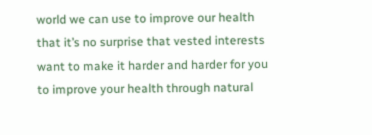world we can use to improve our health that it’s no surprise that vested interests want to make it harder and harder for you to improve your health through natural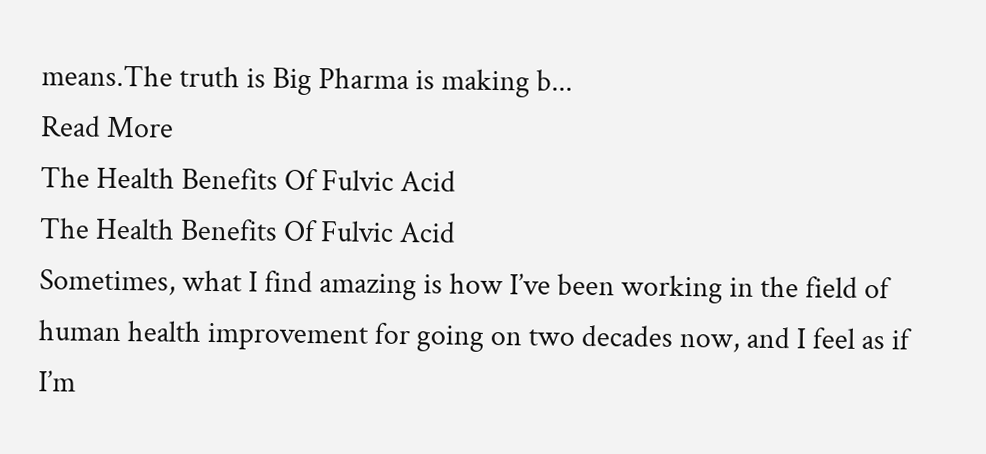means.The truth is Big Pharma is making b...
Read More
The Health Benefits Of Fulvic Acid
The Health Benefits Of Fulvic Acid
Sometimes, what I find amazing is how I’ve been working in the field of human health improvement for going on two decades now, and I feel as if I’m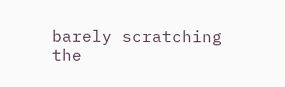barely scratching the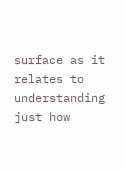surface as it relates to understanding just how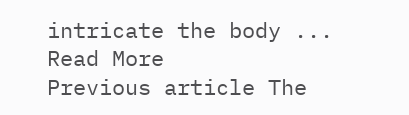intricate the body ...
Read More
Previous article The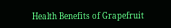Health Benefits of Grapefruit